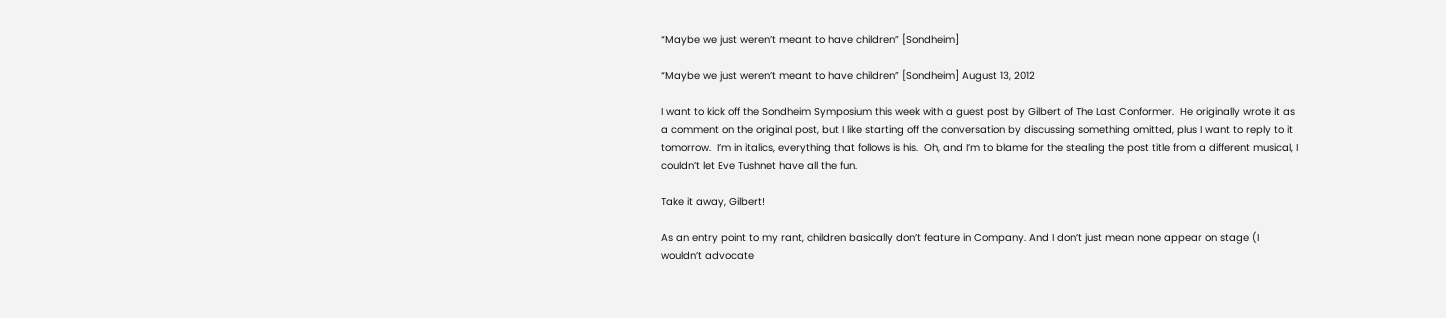“Maybe we just weren’t meant to have children” [Sondheim]

“Maybe we just weren’t meant to have children” [Sondheim] August 13, 2012

I want to kick off the Sondheim Symposium this week with a guest post by Gilbert of The Last Conformer.  He originally wrote it as a comment on the original post, but I like starting off the conversation by discussing something omitted, plus I want to reply to it tomorrow.  I’m in italics, everything that follows is his.  Oh, and I’m to blame for the stealing the post title from a different musical, I couldn’t let Eve Tushnet have all the fun.

Take it away, Gilbert!

As an entry point to my rant, children basically don’t feature in Company. And I don’t just mean none appear on stage (I wouldn’t advocate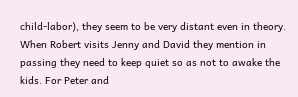child-labor), they seem to be very distant even in theory. When Robert visits Jenny and David they mention in passing they need to keep quiet so as not to awake the kids. For Peter and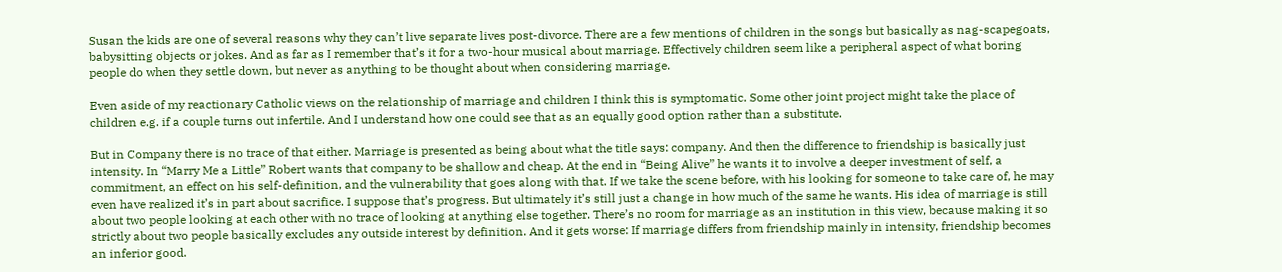Susan the kids are one of several reasons why they can’t live separate lives post-divorce. There are a few mentions of children in the songs but basically as nag-scapegoats, babysitting objects or jokes. And as far as I remember that’s it for a two-hour musical about marriage. Effectively children seem like a peripheral aspect of what boring people do when they settle down, but never as anything to be thought about when considering marriage.

Even aside of my reactionary Catholic views on the relationship of marriage and children I think this is symptomatic. Some other joint project might take the place of children e.g. if a couple turns out infertile. And I understand how one could see that as an equally good option rather than a substitute.

But in Company there is no trace of that either. Marriage is presented as being about what the title says: company. And then the difference to friendship is basically just intensity. In “Marry Me a Little” Robert wants that company to be shallow and cheap. At the end in “Being Alive” he wants it to involve a deeper investment of self, a commitment, an effect on his self-definition, and the vulnerability that goes along with that. If we take the scene before, with his looking for someone to take care of, he may even have realized it’s in part about sacrifice. I suppose that’s progress. But ultimately it’s still just a change in how much of the same he wants. His idea of marriage is still about two people looking at each other with no trace of looking at anything else together. There’s no room for marriage as an institution in this view, because making it so strictly about two people basically excludes any outside interest by definition. And it gets worse: If marriage differs from friendship mainly in intensity, friendship becomes an inferior good.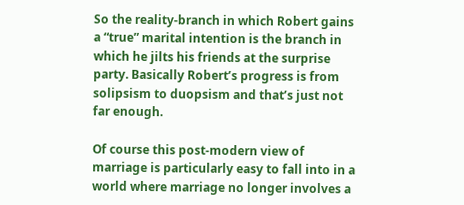So the reality-branch in which Robert gains a “true” marital intention is the branch in which he jilts his friends at the surprise party. Basically Robert’s progress is from solipsism to duopsism and that’s just not far enough.

Of course this post-modern view of marriage is particularly easy to fall into in a world where marriage no longer involves a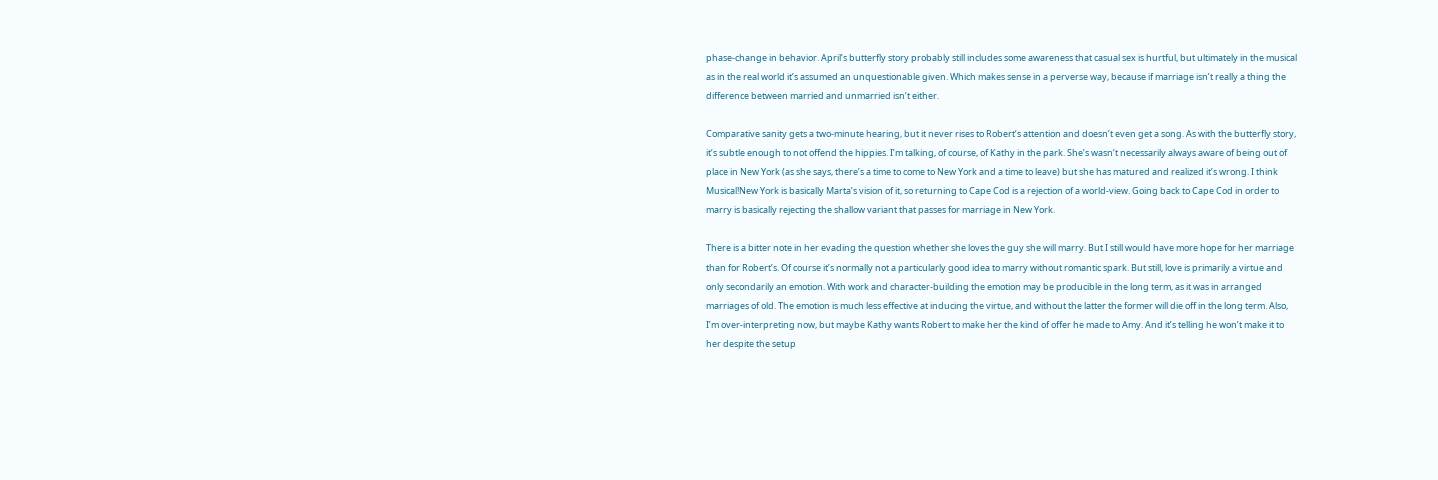phase-change in behavior. April’s butterfly story probably still includes some awareness that casual sex is hurtful, but ultimately in the musical as in the real world it’s assumed an unquestionable given. Which makes sense in a perverse way, because if marriage isn’t really a thing the difference between married and unmarried isn’t either.

Comparative sanity gets a two-minute hearing, but it never rises to Robert’s attention and doesn’t even get a song. As with the butterfly story, it’s subtle enough to not offend the hippies. I’m talking, of course, of Kathy in the park. She’s wasn’t necessarily always aware of being out of place in New York (as she says, there’s a time to come to New York and a time to leave) but she has matured and realized it’s wrong. I think Musical!New York is basically Marta’s vision of it, so returning to Cape Cod is a rejection of a world-view. Going back to Cape Cod in order to marry is basically rejecting the shallow variant that passes for marriage in New York.

There is a bitter note in her evading the question whether she loves the guy she will marry. But I still would have more hope for her marriage than for Robert’s. Of course it’s normally not a particularly good idea to marry without romantic spark. But still, love is primarily a virtue and only secondarily an emotion. With work and character-building the emotion may be producible in the long term, as it was in arranged marriages of old. The emotion is much less effective at inducing the virtue, and without the latter the former will die off in the long term. Also, I’m over-interpreting now, but maybe Kathy wants Robert to make her the kind of offer he made to Amy. And it’s telling he won’t make it to her despite the setup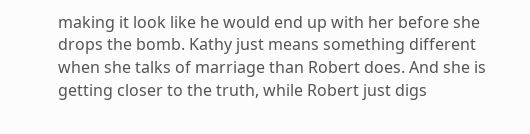making it look like he would end up with her before she drops the bomb. Kathy just means something different when she talks of marriage than Robert does. And she is getting closer to the truth, while Robert just digs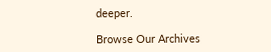deeper.

Browse Our Archives